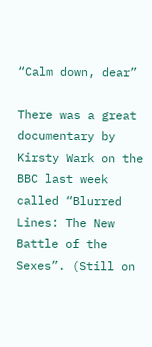“Calm down, dear”

There was a great documentary by Kirsty Wark on the BBC last week called “Blurred Lines: The New Battle of the Sexes”. (Still on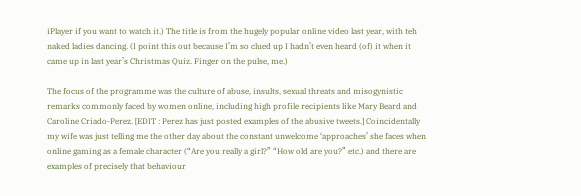iPlayer if you want to watch it.) The title is from the hugely popular online video last year, with teh naked ladies dancing. (I point this out because I’m so clued up I hadn’t even heard (of) it when it came up in last year’s Christmas Quiz. Finger on the pulse, me.)

The focus of the programme was the culture of abuse, insults, sexual threats and misogynistic remarks commonly faced by women online, including high profile recipients like Mary Beard and Caroline Criado-Perez. [EDIT : Perez has just posted examples of the abusive tweets.] Coincidentally my wife was just telling me the other day about the constant unwelcome ‘approaches’ she faces when online gaming as a female character (“Are you really a girl?” “How old are you?” etc.) and there are examples of precisely that behaviour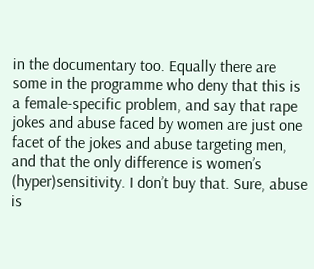in the documentary too. Equally there are some in the programme who deny that this is a female-specific problem, and say that rape jokes and abuse faced by women are just one facet of the jokes and abuse targeting men, and that the only difference is women’s (hyper)sensitivity. I don’t buy that. Sure, abuse is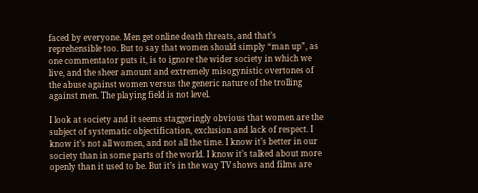faced by everyone. Men get online death threats, and that’s reprehensible too. But to say that women should simply “man up”, as one commentator puts it, is to ignore the wider society in which we live, and the sheer amount and extremely misogynistic overtones of the abuse against women versus the generic nature of the trolling against men. The playing field is not level.

I look at society and it seems staggeringly obvious that women are the subject of systematic objectification, exclusion and lack of respect. I know it’s not all women, and not all the time. I know it’s better in our society than in some parts of the world. I know it’s talked about more openly than it used to be. But it’s in the way TV shows and films are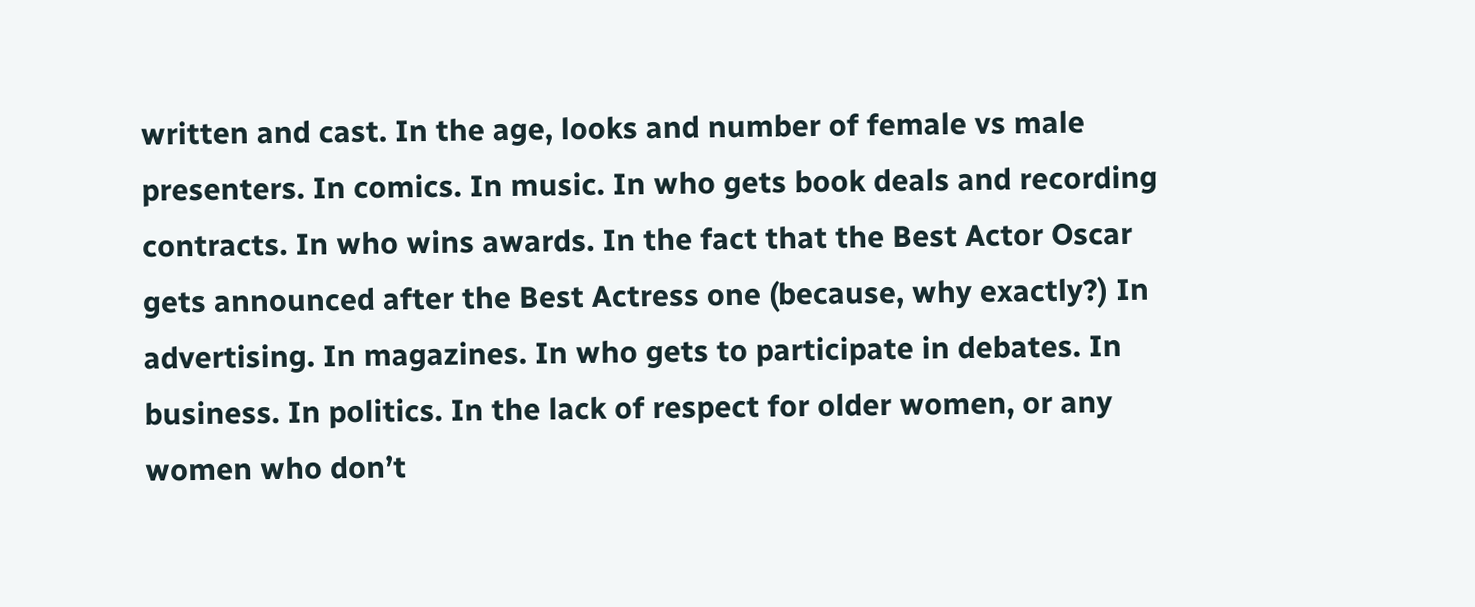written and cast. In the age, looks and number of female vs male presenters. In comics. In music. In who gets book deals and recording contracts. In who wins awards. In the fact that the Best Actor Oscar gets announced after the Best Actress one (because, why exactly?) In advertising. In magazines. In who gets to participate in debates. In business. In politics. In the lack of respect for older women, or any women who don’t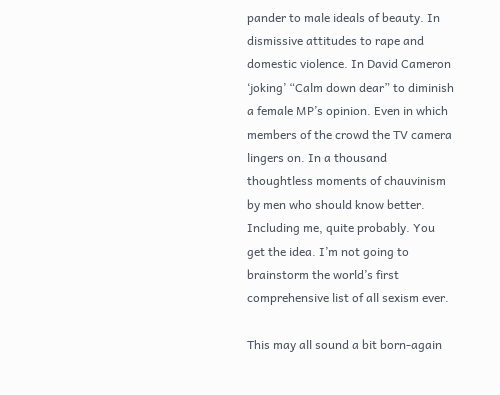pander to male ideals of beauty. In dismissive attitudes to rape and domestic violence. In David Cameron ‘joking’ “Calm down dear” to diminish a female MP’s opinion. Even in which members of the crowd the TV camera lingers on. In a thousand thoughtless moments of chauvinism by men who should know better. Including me, quite probably. You get the idea. I’m not going to brainstorm the world’s first comprehensive list of all sexism ever.

This may all sound a bit born-again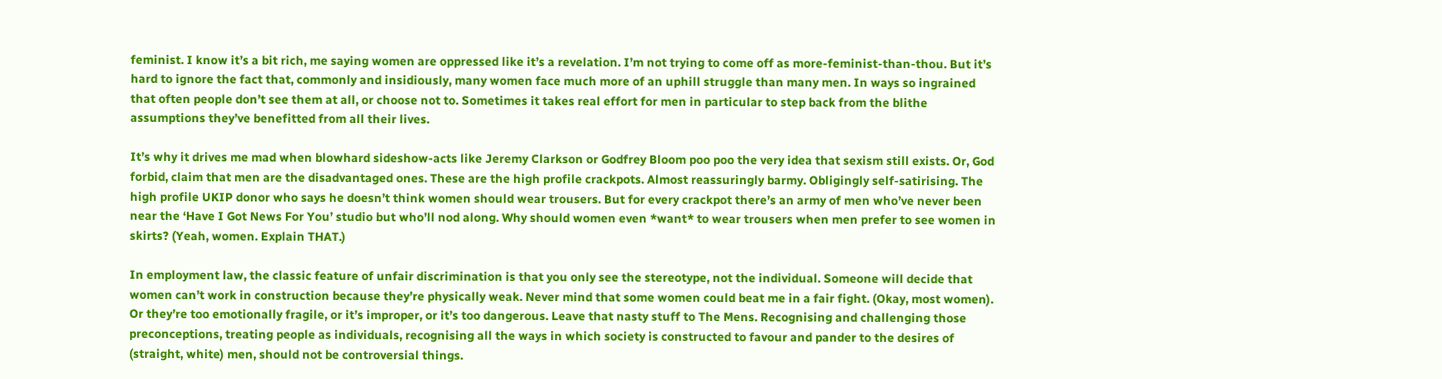feminist. I know it’s a bit rich, me saying women are oppressed like it’s a revelation. I’m not trying to come off as more-feminist-than-thou. But it’s hard to ignore the fact that, commonly and insidiously, many women face much more of an uphill struggle than many men. In ways so ingrained that often people don’t see them at all, or choose not to. Sometimes it takes real effort for men in particular to step back from the blithe assumptions they’ve benefitted from all their lives.

It’s why it drives me mad when blowhard sideshow-acts like Jeremy Clarkson or Godfrey Bloom poo poo the very idea that sexism still exists. Or, God forbid, claim that men are the disadvantaged ones. These are the high profile crackpots. Almost reassuringly barmy. Obligingly self-satirising. The high profile UKIP donor who says he doesn’t think women should wear trousers. But for every crackpot there’s an army of men who’ve never been near the ‘Have I Got News For You’ studio but who’ll nod along. Why should women even *want* to wear trousers when men prefer to see women in skirts? (Yeah, women. Explain THAT.)

In employment law, the classic feature of unfair discrimination is that you only see the stereotype, not the individual. Someone will decide that women can’t work in construction because they’re physically weak. Never mind that some women could beat me in a fair fight. (Okay, most women). Or they’re too emotionally fragile, or it’s improper, or it’s too dangerous. Leave that nasty stuff to The Mens. Recognising and challenging those preconceptions, treating people as individuals, recognising all the ways in which society is constructed to favour and pander to the desires of (straight, white) men, should not be controversial things.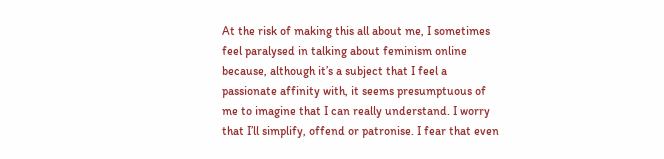At the risk of making this all about me, I sometimes feel paralysed in talking about feminism online because, although it’s a subject that I feel a passionate affinity with, it seems presumptuous of me to imagine that I can really understand. I worry that I’ll simplify, offend or patronise. I fear that even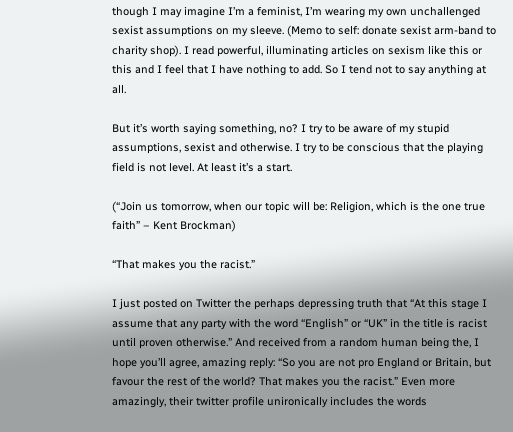though I may imagine I’m a feminist, I’m wearing my own unchallenged sexist assumptions on my sleeve. (Memo to self: donate sexist arm-band to charity shop). I read powerful, illuminating articles on sexism like this or this and I feel that I have nothing to add. So I tend not to say anything at all.

But it’s worth saying something, no? I try to be aware of my stupid assumptions, sexist and otherwise. I try to be conscious that the playing field is not level. At least it’s a start.

(“Join us tomorrow, when our topic will be: Religion, which is the one true faith” – Kent Brockman)

“That makes you the racist.”

I just posted on Twitter the perhaps depressing truth that “At this stage I assume that any party with the word “English” or “UK” in the title is racist until proven otherwise.” And received from a random human being the, I hope you’ll agree, amazing reply: “So you are not pro England or Britain, but favour the rest of the world? That makes you the racist.” Even more amazingly, their twitter profile unironically includes the words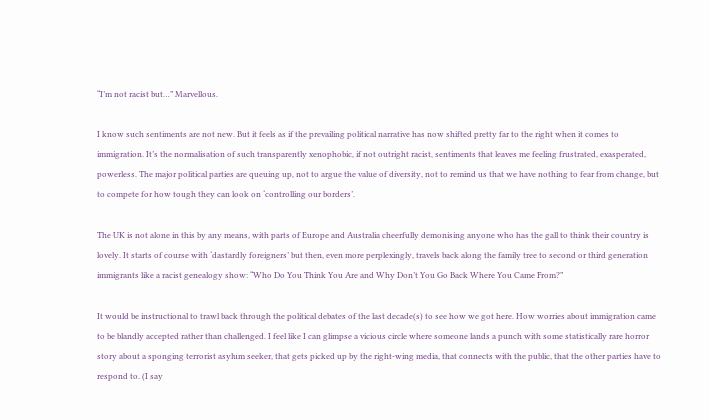“I’m not racist but…” Marvellous.

I know such sentiments are not new. But it feels as if the prevailing political narrative has now shifted pretty far to the right when it comes to immigration. It’s the normalisation of such transparently xenophobic, if not outright racist, sentiments that leaves me feeling frustrated, exasperated, powerless. The major political parties are queuing up, not to argue the value of diversity, not to remind us that we have nothing to fear from change, but to compete for how tough they can look on ‘controlling our borders’.

The UK is not alone in this by any means, with parts of Europe and Australia cheerfully demonising anyone who has the gall to think their country is lovely. It starts of course with ‘dastardly foreigners’ but then, even more perplexingly, travels back along the family tree to second or third generation immigrants like a racist genealogy show: “Who Do You Think You Are and Why Don’t You Go Back Where You Came From?”

It would be instructional to trawl back through the political debates of the last decade(s) to see how we got here. How worries about immigration came to be blandly accepted rather than challenged. I feel like I can glimpse a vicious circle where someone lands a punch with some statistically rare horror story about a sponging terrorist asylum seeker, that gets picked up by the right-wing media, that connects with the public, that the other parties have to respond to. (I say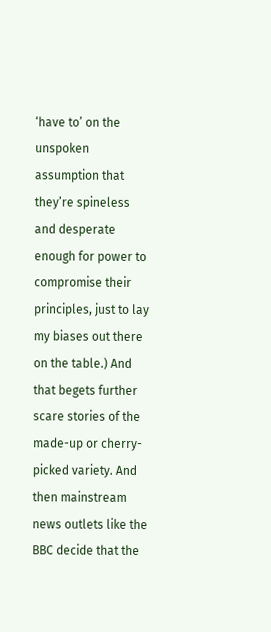‘have to’ on the unspoken assumption that they’re spineless and desperate enough for power to compromise their principles, just to lay my biases out there on the table.) And that begets further scare stories of the made-up or cherry-picked variety. And then mainstream news outlets like the BBC decide that the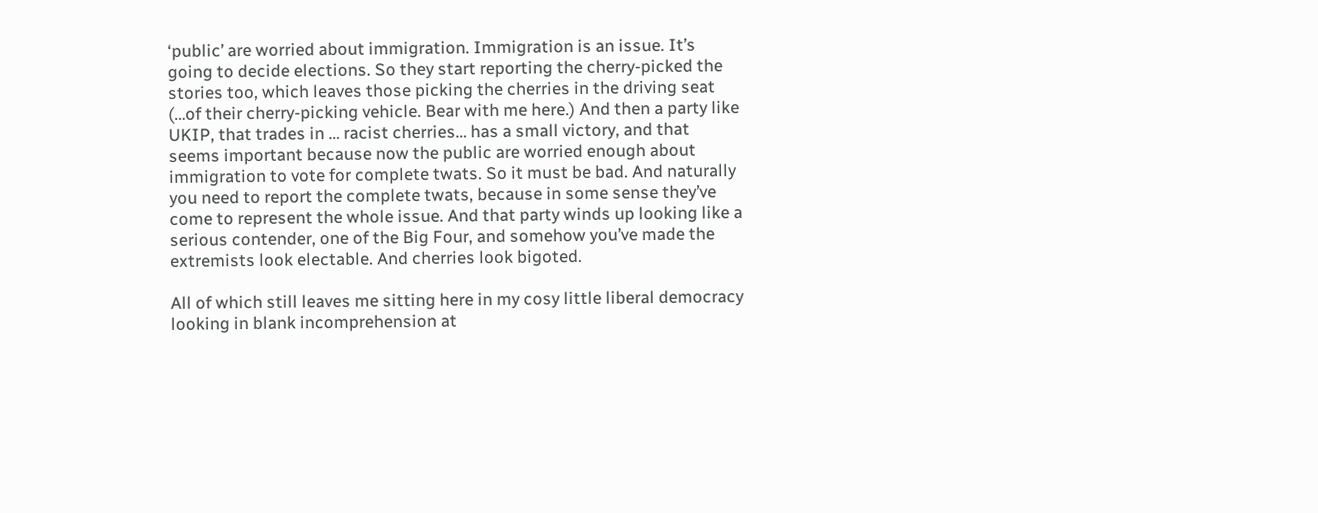‘public’ are worried about immigration. Immigration is an issue. It’s going to decide elections. So they start reporting the cherry-picked the stories too, which leaves those picking the cherries in the driving seat (…of their cherry-picking vehicle. Bear with me here.) And then a party like UKIP, that trades in … racist cherries… has a small victory, and that seems important because now the public are worried enough about immigration to vote for complete twats. So it must be bad. And naturally you need to report the complete twats, because in some sense they’ve come to represent the whole issue. And that party winds up looking like a serious contender, one of the Big Four, and somehow you’ve made the extremists look electable. And cherries look bigoted.

All of which still leaves me sitting here in my cosy little liberal democracy looking in blank incomprehension at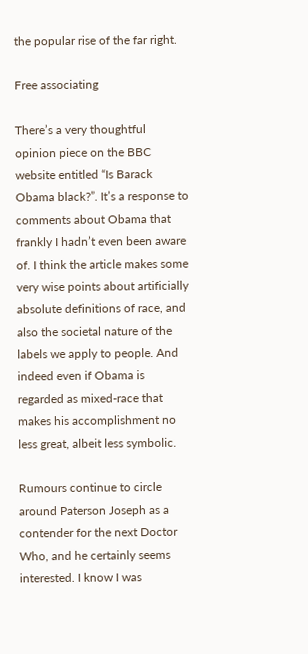the popular rise of the far right.

Free associating

There’s a very thoughtful opinion piece on the BBC website entitled “Is Barack Obama black?”. It’s a response to comments about Obama that frankly I hadn’t even been aware of. I think the article makes some very wise points about artificially absolute definitions of race, and also the societal nature of the labels we apply to people. And indeed even if Obama is regarded as mixed-race that makes his accomplishment no less great, albeit less symbolic.

Rumours continue to circle around Paterson Joseph as a contender for the next Doctor Who, and he certainly seems interested. I know I was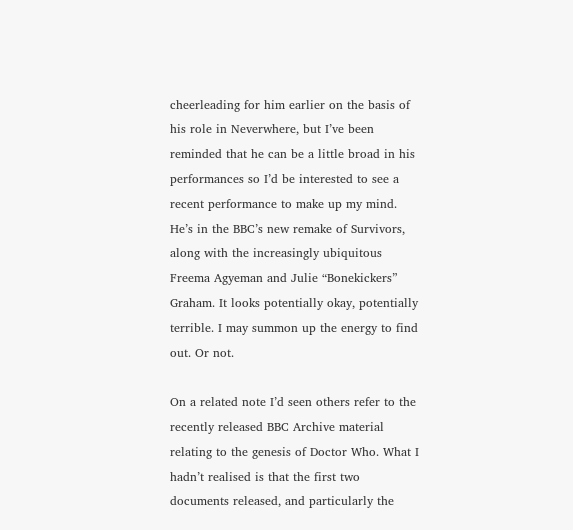cheerleading for him earlier on the basis of his role in Neverwhere, but I’ve been reminded that he can be a little broad in his performances so I’d be interested to see a recent performance to make up my mind. He’s in the BBC’s new remake of Survivors, along with the increasingly ubiquitous Freema Agyeman and Julie “Bonekickers” Graham. It looks potentially okay, potentially terrible. I may summon up the energy to find out. Or not.

On a related note I’d seen others refer to the recently released BBC Archive material relating to the genesis of Doctor Who. What I hadn’t realised is that the first two documents released, and particularly the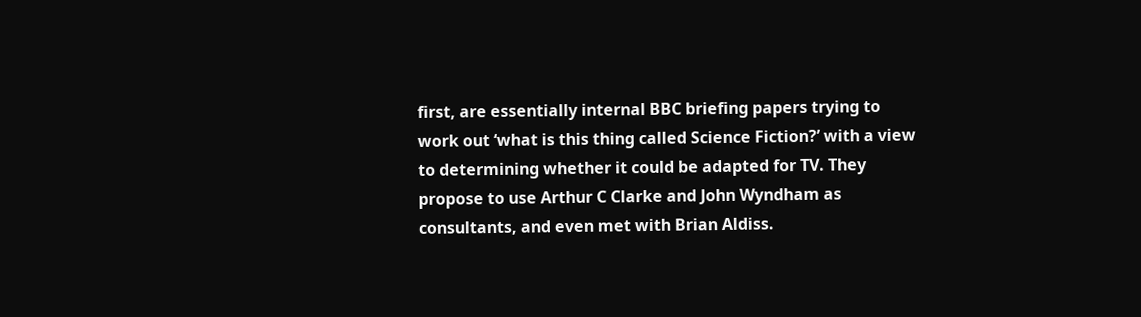first, are essentially internal BBC briefing papers trying to work out ‘what is this thing called Science Fiction?’ with a view to determining whether it could be adapted for TV. They propose to use Arthur C Clarke and John Wyndham as consultants, and even met with Brian Aldiss.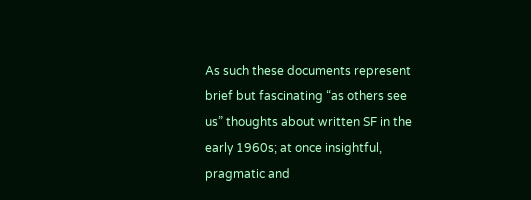As such these documents represent brief but fascinating “as others see us” thoughts about written SF in the early 1960s; at once insightful, pragmatic and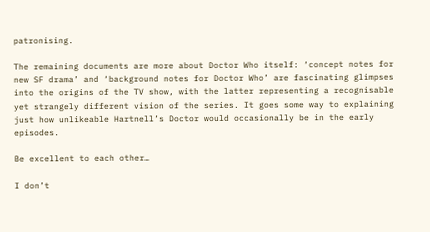patronising.

The remaining documents are more about Doctor Who itself: ‘concept notes for new SF drama’ and ‘background notes for Doctor Who’ are fascinating glimpses into the origins of the TV show, with the latter representing a recognisable yet strangely different vision of the series. It goes some way to explaining just how unlikeable Hartnell’s Doctor would occasionally be in the early episodes.

Be excellent to each other…

I don’t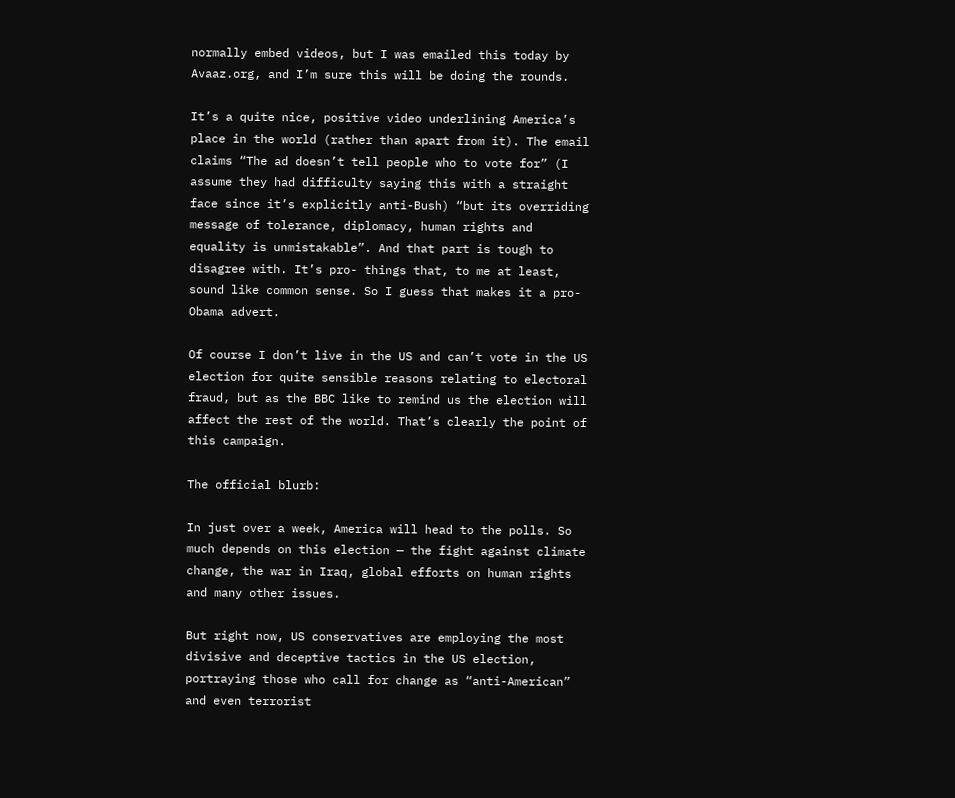normally embed videos, but I was emailed this today by Avaaz.org, and I’m sure this will be doing the rounds.

It’s a quite nice, positive video underlining America’s place in the world (rather than apart from it). The email claims “The ad doesn’t tell people who to vote for” (I assume they had difficulty saying this with a straight face since it’s explicitly anti-Bush) “but its overriding message of tolerance, diplomacy, human rights and equality is unmistakable”. And that part is tough to disagree with. It’s pro- things that, to me at least, sound like common sense. So I guess that makes it a pro-Obama advert.

Of course I don’t live in the US and can’t vote in the US election for quite sensible reasons relating to electoral fraud, but as the BBC like to remind us the election will affect the rest of the world. That’s clearly the point of this campaign.

The official blurb:

In just over a week, America will head to the polls. So much depends on this election — the fight against climate change, the war in Iraq, global efforts on human rights and many other issues.

But right now, US conservatives are employing the most divisive and deceptive tactics in the US election, portraying those who call for change as “anti-American” and even terrorist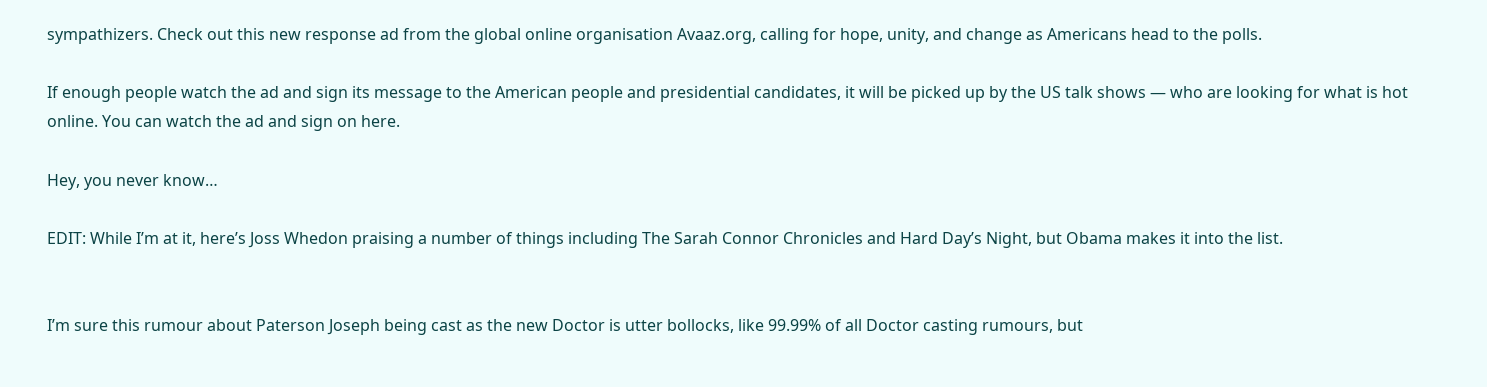sympathizers. Check out this new response ad from the global online organisation Avaaz.org, calling for hope, unity, and change as Americans head to the polls.

If enough people watch the ad and sign its message to the American people and presidential candidates, it will be picked up by the US talk shows — who are looking for what is hot online. You can watch the ad and sign on here.

Hey, you never know…

EDIT: While I’m at it, here’s Joss Whedon praising a number of things including The Sarah Connor Chronicles and Hard Day’s Night, but Obama makes it into the list.


I’m sure this rumour about Paterson Joseph being cast as the new Doctor is utter bollocks, like 99.99% of all Doctor casting rumours, but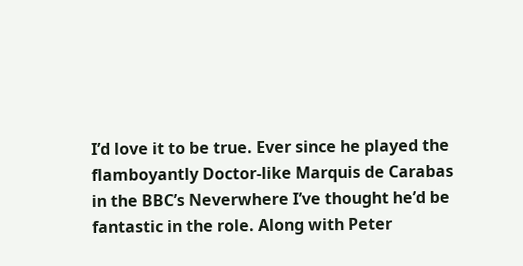I’d love it to be true. Ever since he played the flamboyantly Doctor-like Marquis de Carabas in the BBC’s Neverwhere I’ve thought he’d be fantastic in the role. Along with Peter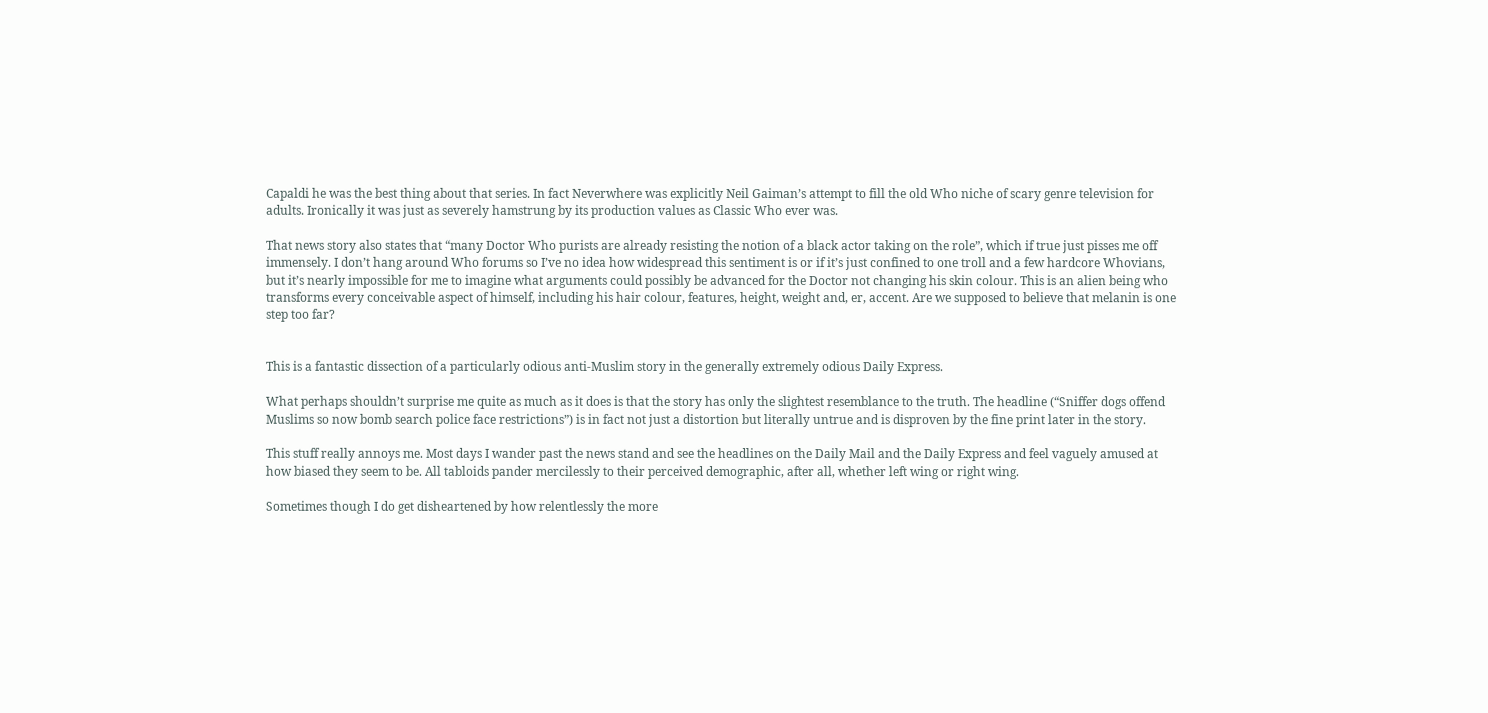Capaldi he was the best thing about that series. In fact Neverwhere was explicitly Neil Gaiman’s attempt to fill the old Who niche of scary genre television for adults. Ironically it was just as severely hamstrung by its production values as Classic Who ever was.

That news story also states that “many Doctor Who purists are already resisting the notion of a black actor taking on the role”, which if true just pisses me off immensely. I don’t hang around Who forums so I’ve no idea how widespread this sentiment is or if it’s just confined to one troll and a few hardcore Whovians, but it’s nearly impossible for me to imagine what arguments could possibly be advanced for the Doctor not changing his skin colour. This is an alien being who transforms every conceivable aspect of himself, including his hair colour, features, height, weight and, er, accent. Are we supposed to believe that melanin is one step too far?


This is a fantastic dissection of a particularly odious anti-Muslim story in the generally extremely odious Daily Express.

What perhaps shouldn’t surprise me quite as much as it does is that the story has only the slightest resemblance to the truth. The headline (“Sniffer dogs offend Muslims so now bomb search police face restrictions”) is in fact not just a distortion but literally untrue and is disproven by the fine print later in the story.

This stuff really annoys me. Most days I wander past the news stand and see the headlines on the Daily Mail and the Daily Express and feel vaguely amused at how biased they seem to be. All tabloids pander mercilessly to their perceived demographic, after all, whether left wing or right wing.

Sometimes though I do get disheartened by how relentlessly the more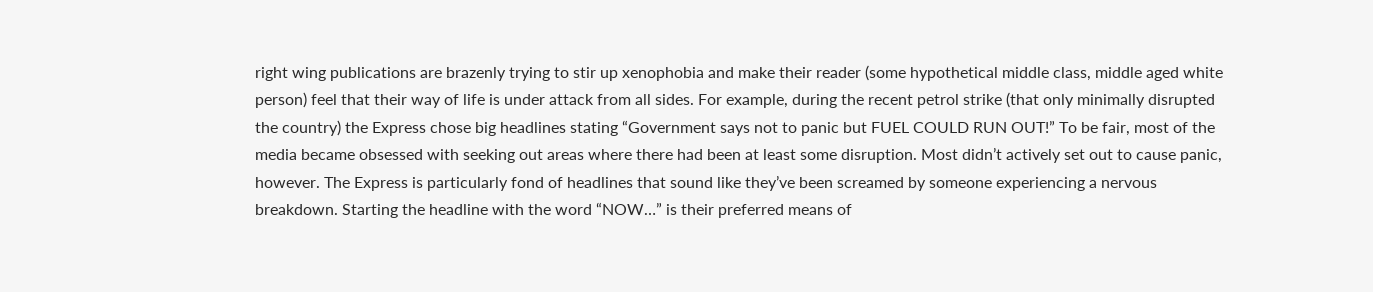right wing publications are brazenly trying to stir up xenophobia and make their reader (some hypothetical middle class, middle aged white person) feel that their way of life is under attack from all sides. For example, during the recent petrol strike (that only minimally disrupted the country) the Express chose big headlines stating “Government says not to panic but FUEL COULD RUN OUT!” To be fair, most of the media became obsessed with seeking out areas where there had been at least some disruption. Most didn’t actively set out to cause panic, however. The Express is particularly fond of headlines that sound like they’ve been screamed by someone experiencing a nervous breakdown. Starting the headline with the word “NOW…” is their preferred means of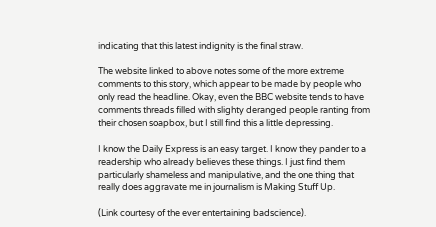indicating that this latest indignity is the final straw.

The website linked to above notes some of the more extreme comments to this story, which appear to be made by people who only read the headline. Okay, even the BBC website tends to have comments threads filled with slighty deranged people ranting from their chosen soapbox, but I still find this a little depressing.

I know the Daily Express is an easy target. I know they pander to a readership who already believes these things. I just find them particularly shameless and manipulative, and the one thing that really does aggravate me in journalism is Making Stuff Up.

(Link courtesy of the ever entertaining badscience).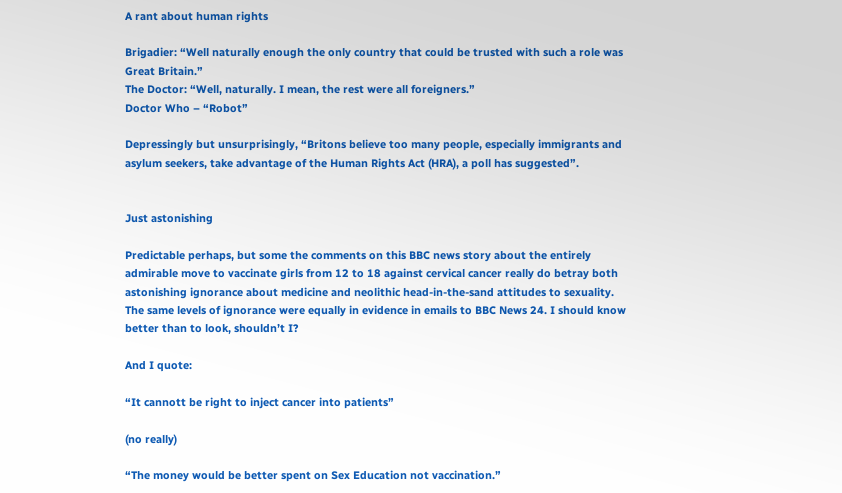A rant about human rights

Brigadier: “Well naturally enough the only country that could be trusted with such a role was Great Britain.”
The Doctor: “Well, naturally. I mean, the rest were all foreigners.”
Doctor Who – “Robot”

Depressingly but unsurprisingly, “Britons believe too many people, especially immigrants and asylum seekers, take advantage of the Human Rights Act (HRA), a poll has suggested”.


Just astonishing

Predictable perhaps, but some the comments on this BBC news story about the entirely admirable move to vaccinate girls from 12 to 18 against cervical cancer really do betray both astonishing ignorance about medicine and neolithic head-in-the-sand attitudes to sexuality. The same levels of ignorance were equally in evidence in emails to BBC News 24. I should know better than to look, shouldn’t I?

And I quote:

“It cannott be right to inject cancer into patients”

(no really)

“The money would be better spent on Sex Education not vaccination.”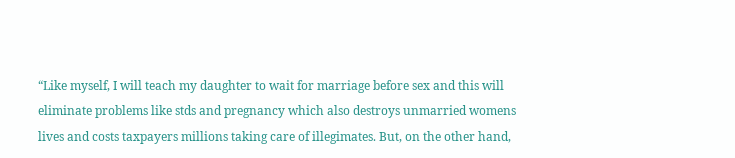“Like myself, I will teach my daughter to wait for marriage before sex and this will eliminate problems like stds and pregnancy which also destroys unmarried womens lives and costs taxpayers millions taking care of illegimates. But, on the other hand,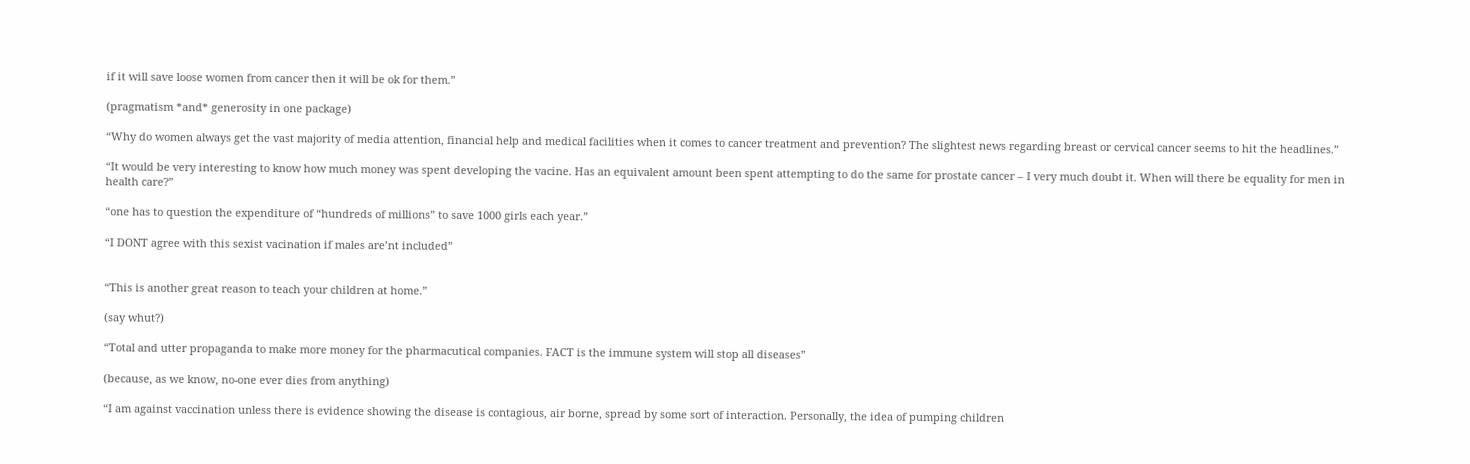if it will save loose women from cancer then it will be ok for them.”

(pragmatism *and* generosity in one package)

“Why do women always get the vast majority of media attention, financial help and medical facilities when it comes to cancer treatment and prevention? The slightest news regarding breast or cervical cancer seems to hit the headlines.”

“It would be very interesting to know how much money was spent developing the vacine. Has an equivalent amount been spent attempting to do the same for prostate cancer – I very much doubt it. When will there be equality for men in health care?”

“one has to question the expenditure of “hundreds of millions” to save 1000 girls each year.”

“I DONT agree with this sexist vacination if males are’nt included”


“This is another great reason to teach your children at home.”

(say whut?)

“Total and utter propaganda to make more money for the pharmacutical companies. FACT is the immune system will stop all diseases”

(because, as we know, no-one ever dies from anything)

“I am against vaccination unless there is evidence showing the disease is contagious, air borne, spread by some sort of interaction. Personally, the idea of pumping children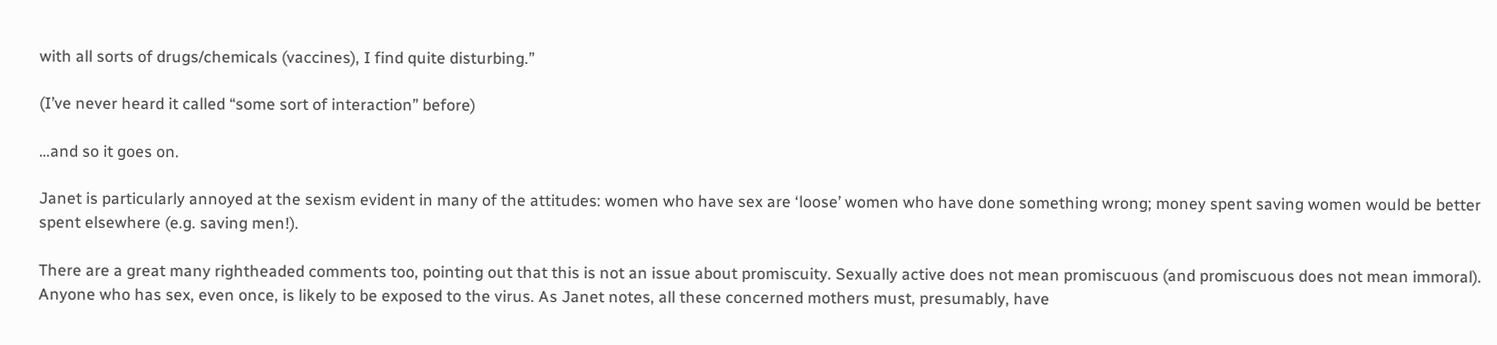with all sorts of drugs/chemicals (vaccines), I find quite disturbing.”

(I’ve never heard it called “some sort of interaction” before)

…and so it goes on.

Janet is particularly annoyed at the sexism evident in many of the attitudes: women who have sex are ‘loose’ women who have done something wrong; money spent saving women would be better spent elsewhere (e.g. saving men!).

There are a great many rightheaded comments too, pointing out that this is not an issue about promiscuity. Sexually active does not mean promiscuous (and promiscuous does not mean immoral). Anyone who has sex, even once, is likely to be exposed to the virus. As Janet notes, all these concerned mothers must, presumably, have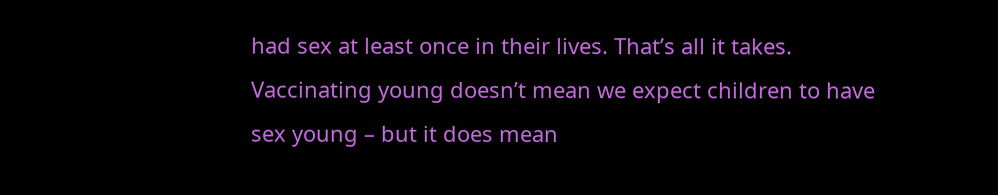had sex at least once in their lives. That’s all it takes. Vaccinating young doesn’t mean we expect children to have sex young – but it does mean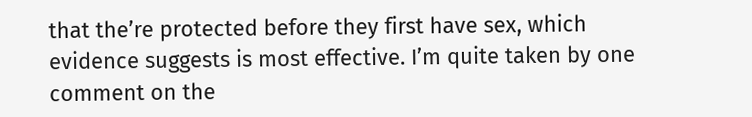that the’re protected before they first have sex, which evidence suggests is most effective. I’m quite taken by one comment on the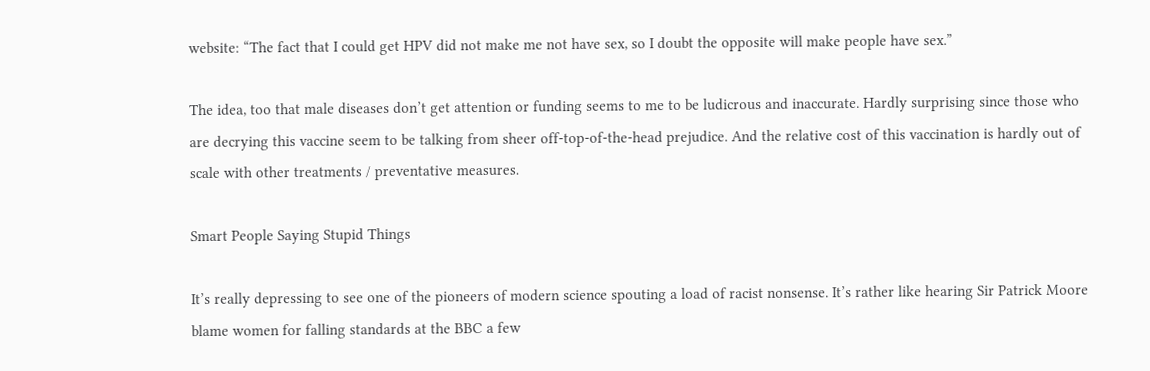website: “The fact that I could get HPV did not make me not have sex, so I doubt the opposite will make people have sex.”

The idea, too that male diseases don’t get attention or funding seems to me to be ludicrous and inaccurate. Hardly surprising since those who are decrying this vaccine seem to be talking from sheer off-top-of-the-head prejudice. And the relative cost of this vaccination is hardly out of scale with other treatments / preventative measures.

Smart People Saying Stupid Things

It’s really depressing to see one of the pioneers of modern science spouting a load of racist nonsense. It’s rather like hearing Sir Patrick Moore blame women for falling standards at the BBC a few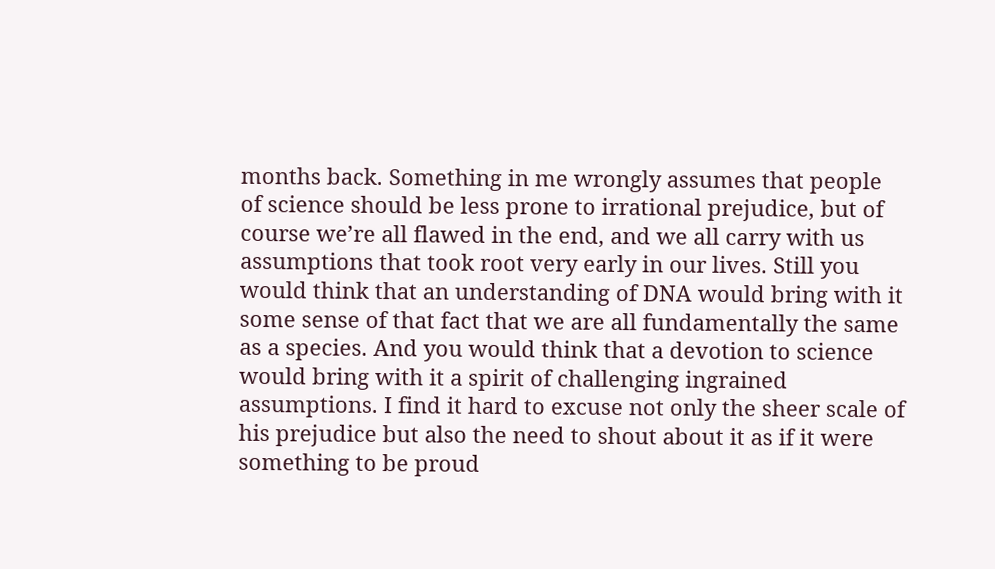months back. Something in me wrongly assumes that people of science should be less prone to irrational prejudice, but of course we’re all flawed in the end, and we all carry with us assumptions that took root very early in our lives. Still you would think that an understanding of DNA would bring with it some sense of that fact that we are all fundamentally the same as a species. And you would think that a devotion to science would bring with it a spirit of challenging ingrained assumptions. I find it hard to excuse not only the sheer scale of his prejudice but also the need to shout about it as if it were something to be proud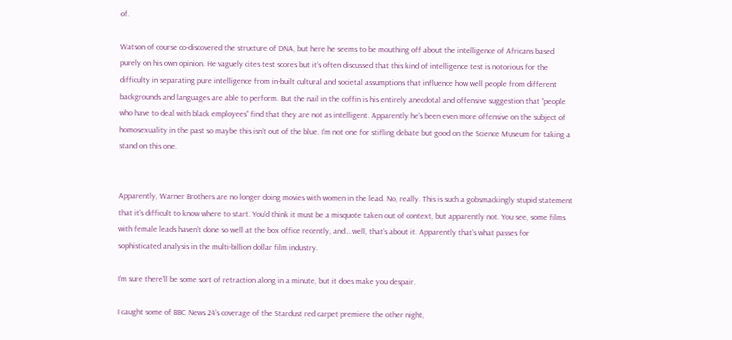of.

Watson of course co-discovered the structure of DNA, but here he seems to be mouthing off about the intelligence of Africans based purely on his own opinion. He vaguely cites test scores but it’s often discussed that this kind of intelligence test is notorious for the difficulty in separating pure intelligence from in-built cultural and societal assumptions that influence how well people from different backgrounds and languages are able to perform. But the nail in the coffin is his entirely anecdotal and offensive suggestion that “people who have to deal with black employees” find that they are not as intelligent. Apparently he’s been even more offensive on the subject of homosexuality in the past so maybe this isn’t out of the blue. I’m not one for stifling debate but good on the Science Museum for taking a stand on this one.


Apparently, Warner Brothers are no longer doing movies with women in the lead. No, really. This is such a gobsmackingly stupid statement that it’s difficult to know where to start. You’d think it must be a misquote taken out of context, but apparently not. You see, some films with female leads haven’t done so well at the box office recently, and… well, that’s about it. Apparently that’s what passes for sophisticated analysis in the multi-billion dollar film industry.

I’m sure there’ll be some sort of retraction along in a minute, but it does make you despair.

I caught some of BBC News 24’s coverage of the Stardust red carpet premiere the other night,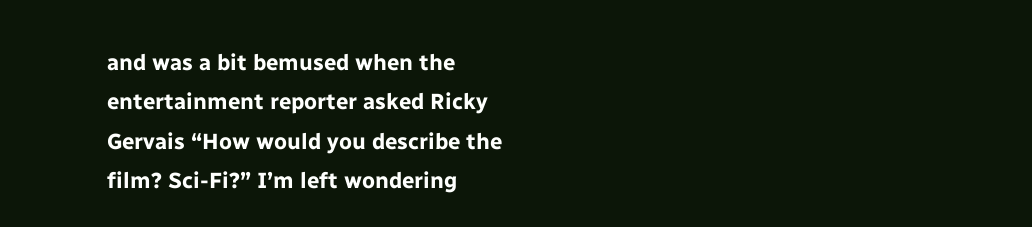and was a bit bemused when the entertainment reporter asked Ricky Gervais “How would you describe the film? Sci-Fi?” I’m left wondering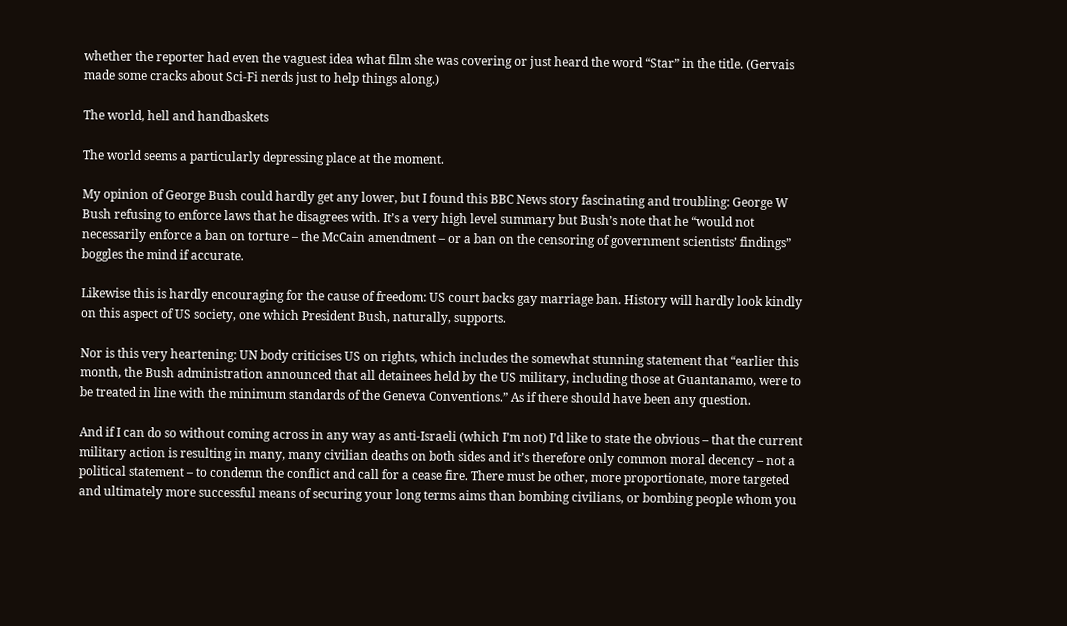whether the reporter had even the vaguest idea what film she was covering or just heard the word “Star” in the title. (Gervais made some cracks about Sci-Fi nerds just to help things along.)

The world, hell and handbaskets

The world seems a particularly depressing place at the moment.

My opinion of George Bush could hardly get any lower, but I found this BBC News story fascinating and troubling: George W Bush refusing to enforce laws that he disagrees with. It’s a very high level summary but Bush’s note that he “would not necessarily enforce a ban on torture – the McCain amendment – or a ban on the censoring of government scientists’ findings” boggles the mind if accurate.

Likewise this is hardly encouraging for the cause of freedom: US court backs gay marriage ban. History will hardly look kindly on this aspect of US society, one which President Bush, naturally, supports.

Nor is this very heartening: UN body criticises US on rights, which includes the somewhat stunning statement that “earlier this month, the Bush administration announced that all detainees held by the US military, including those at Guantanamo, were to be treated in line with the minimum standards of the Geneva Conventions.” As if there should have been any question.

And if I can do so without coming across in any way as anti-Israeli (which I’m not) I’d like to state the obvious – that the current military action is resulting in many, many civilian deaths on both sides and it’s therefore only common moral decency – not a political statement – to condemn the conflict and call for a cease fire. There must be other, more proportionate, more targeted and ultimately more successful means of securing your long terms aims than bombing civilians, or bombing people whom you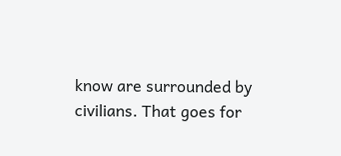know are surrounded by civilians. That goes for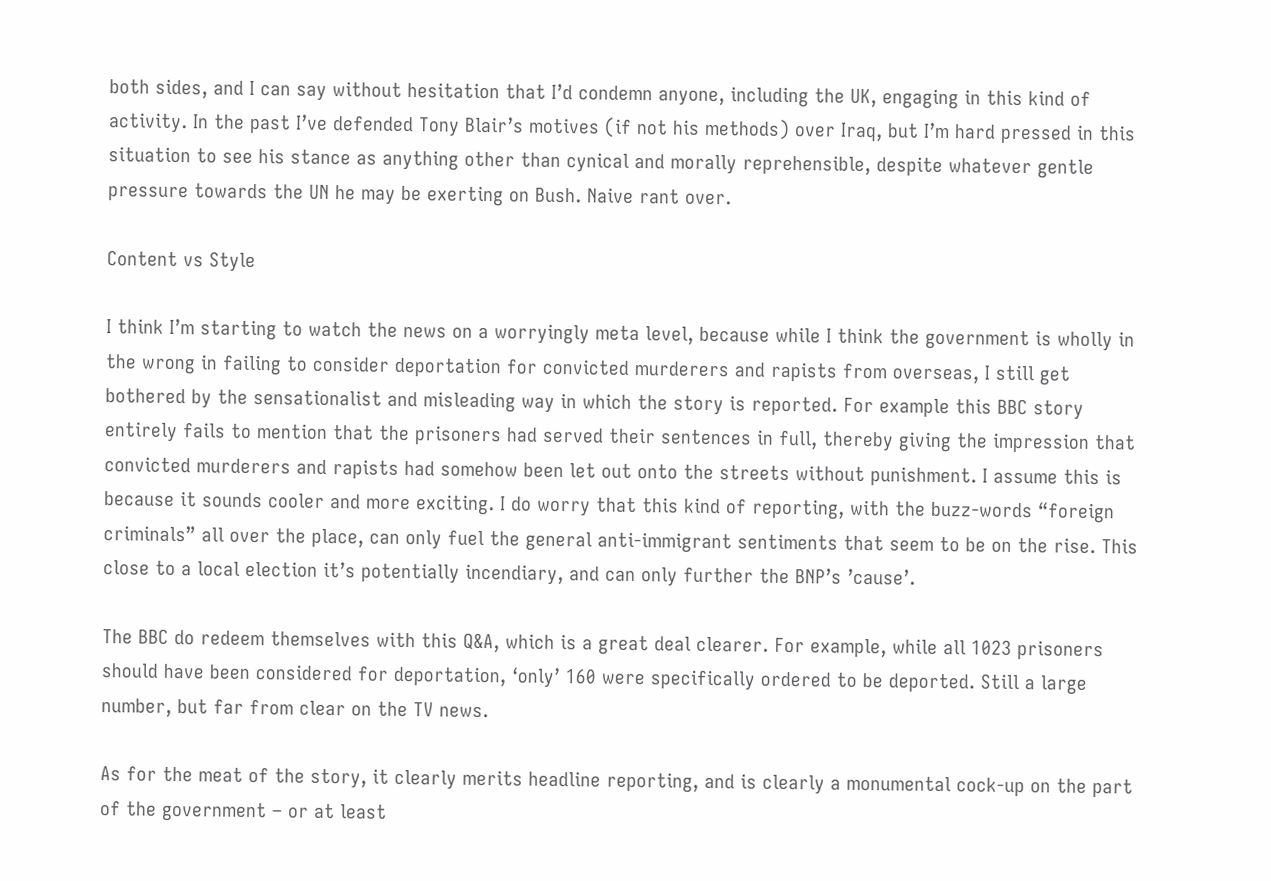both sides, and I can say without hesitation that I’d condemn anyone, including the UK, engaging in this kind of activity. In the past I’ve defended Tony Blair’s motives (if not his methods) over Iraq, but I’m hard pressed in this situation to see his stance as anything other than cynical and morally reprehensible, despite whatever gentle pressure towards the UN he may be exerting on Bush. Naive rant over.

Content vs Style

I think I’m starting to watch the news on a worryingly meta level, because while I think the government is wholly in the wrong in failing to consider deportation for convicted murderers and rapists from overseas, I still get bothered by the sensationalist and misleading way in which the story is reported. For example this BBC story entirely fails to mention that the prisoners had served their sentences in full, thereby giving the impression that convicted murderers and rapists had somehow been let out onto the streets without punishment. I assume this is because it sounds cooler and more exciting. I do worry that this kind of reporting, with the buzz-words “foreign criminals” all over the place, can only fuel the general anti-immigrant sentiments that seem to be on the rise. This close to a local election it’s potentially incendiary, and can only further the BNP’s ’cause’.

The BBC do redeem themselves with this Q&A, which is a great deal clearer. For example, while all 1023 prisoners should have been considered for deportation, ‘only’ 160 were specifically ordered to be deported. Still a large number, but far from clear on the TV news.

As for the meat of the story, it clearly merits headline reporting, and is clearly a monumental cock-up on the part of the government – or at least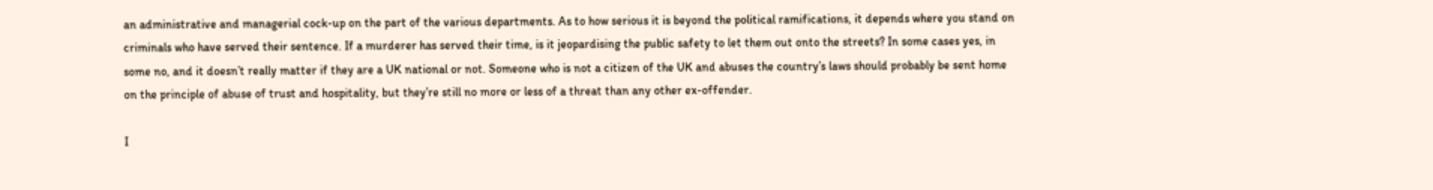an administrative and managerial cock-up on the part of the various departments. As to how serious it is beyond the political ramifications, it depends where you stand on criminals who have served their sentence. If a murderer has served their time, is it jeopardising the public safety to let them out onto the streets? In some cases yes, in some no, and it doesn’t really matter if they are a UK national or not. Someone who is not a citizen of the UK and abuses the country’s laws should probably be sent home on the principle of abuse of trust and hospitality, but they’re still no more or less of a threat than any other ex-offender.

I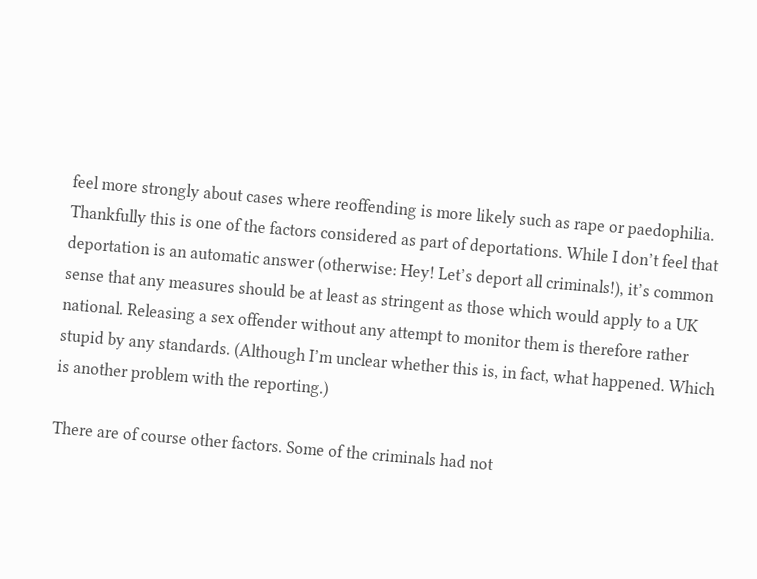feel more strongly about cases where reoffending is more likely such as rape or paedophilia. Thankfully this is one of the factors considered as part of deportations. While I don’t feel that deportation is an automatic answer (otherwise: Hey! Let’s deport all criminals!), it’s common sense that any measures should be at least as stringent as those which would apply to a UK national. Releasing a sex offender without any attempt to monitor them is therefore rather stupid by any standards. (Although I’m unclear whether this is, in fact, what happened. Which is another problem with the reporting.)

There are of course other factors. Some of the criminals had not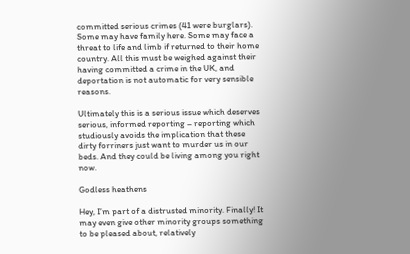committed serious crimes (41 were burglars). Some may have family here. Some may face a threat to life and limb if returned to their home country. All this must be weighed against their having committed a crime in the UK, and deportation is not automatic for very sensible reasons.

Ultimately this is a serious issue which deserves serious, informed reporting – reporting which studiously avoids the implication that these dirty forriners just want to murder us in our beds. And they could be living among you right now.

Godless heathens

Hey, I’m part of a distrusted minority. Finally! It may even give other minority groups something to be pleased about, relatively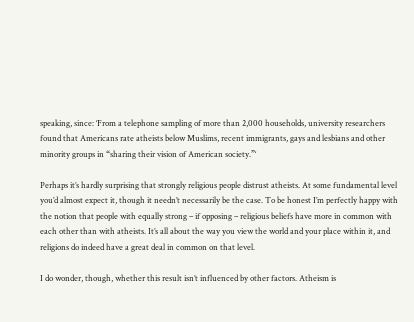speaking, since: ‘From a telephone sampling of more than 2,000 households, university researchers found that Americans rate atheists below Muslims, recent immigrants, gays and lesbians and other minority groups in “sharing their vision of American society.”‘

Perhaps it’s hardly surprising that strongly religious people distrust atheists. At some fundamental level you’d almost expect it, though it needn’t necessarily be the case. To be honest I’m perfectly happy with the notion that people with equally strong – if opposing – religious beliefs have more in common with each other than with atheists. It’s all about the way you view the world and your place within it, and religions do indeed have a great deal in common on that level.

I do wonder, though, whether this result isn’t influenced by other factors. Atheism is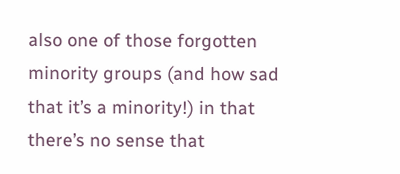also one of those forgotten minority groups (and how sad that it’s a minority!) in that there’s no sense that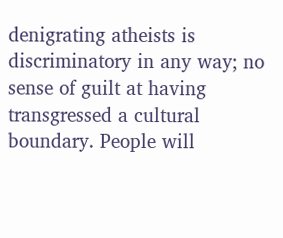denigrating atheists is discriminatory in any way; no sense of guilt at having transgressed a cultural boundary. People will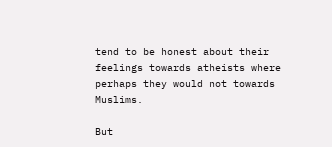tend to be honest about their feelings towards atheists where perhaps they would not towards Muslims.

But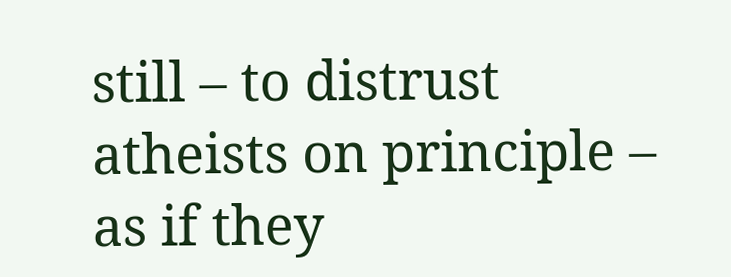still – to distrust atheists on principle – as if they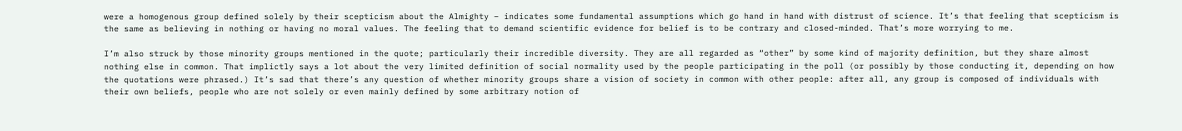were a homogenous group defined solely by their scepticism about the Almighty – indicates some fundamental assumptions which go hand in hand with distrust of science. It’s that feeling that scepticism is the same as believing in nothing or having no moral values. The feeling that to demand scientific evidence for belief is to be contrary and closed-minded. That’s more worrying to me.

I’m also struck by those minority groups mentioned in the quote; particularly their incredible diversity. They are all regarded as “other” by some kind of majority definition, but they share almost nothing else in common. That implictly says a lot about the very limited definition of social normality used by the people participating in the poll (or possibly by those conducting it, depending on how the quotations were phrased.) It’s sad that there’s any question of whether minority groups share a vision of society in common with other people: after all, any group is composed of individuals with their own beliefs, people who are not solely or even mainly defined by some arbitrary notion of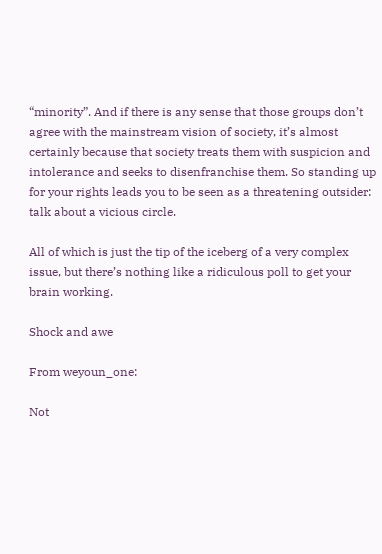“minority”. And if there is any sense that those groups don’t agree with the mainstream vision of society, it’s almost certainly because that society treats them with suspicion and intolerance and seeks to disenfranchise them. So standing up for your rights leads you to be seen as a threatening outsider: talk about a vicious circle.

All of which is just the tip of the iceberg of a very complex issue, but there’s nothing like a ridiculous poll to get your brain working.

Shock and awe

From weyoun_one:

Not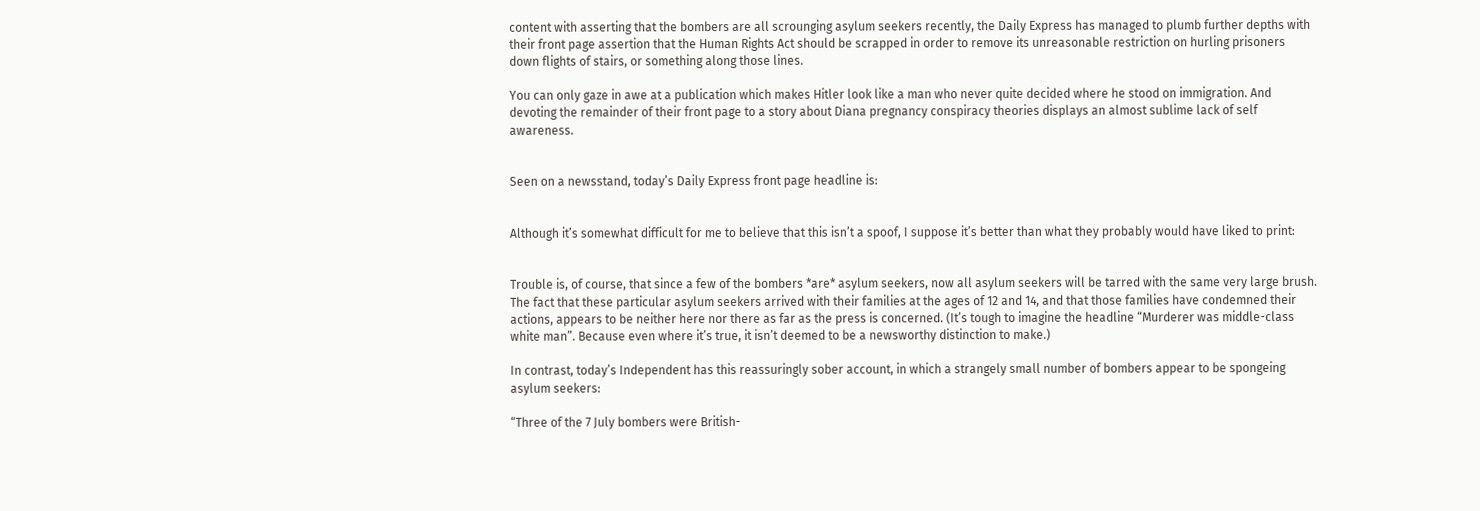content with asserting that the bombers are all scrounging asylum seekers recently, the Daily Express has managed to plumb further depths with their front page assertion that the Human Rights Act should be scrapped in order to remove its unreasonable restriction on hurling prisoners down flights of stairs, or something along those lines.

You can only gaze in awe at a publication which makes Hitler look like a man who never quite decided where he stood on immigration. And devoting the remainder of their front page to a story about Diana pregnancy conspiracy theories displays an almost sublime lack of self awareness.


Seen on a newsstand, today’s Daily Express front page headline is:


Although it’s somewhat difficult for me to believe that this isn’t a spoof, I suppose it’s better than what they probably would have liked to print:


Trouble is, of course, that since a few of the bombers *are* asylum seekers, now all asylum seekers will be tarred with the same very large brush. The fact that these particular asylum seekers arrived with their families at the ages of 12 and 14, and that those families have condemned their actions, appears to be neither here nor there as far as the press is concerned. (It’s tough to imagine the headline “Murderer was middle-class white man”. Because even where it’s true, it isn’t deemed to be a newsworthy distinction to make.)

In contrast, today’s Independent has this reassuringly sober account, in which a strangely small number of bombers appear to be spongeing asylum seekers:

“Three of the 7 July bombers were British-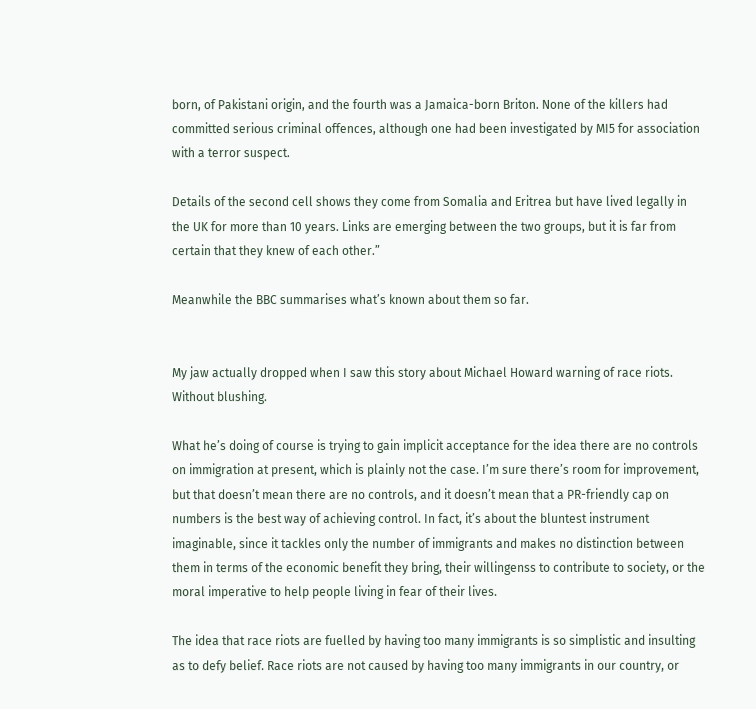born, of Pakistani origin, and the fourth was a Jamaica-born Briton. None of the killers had committed serious criminal offences, although one had been investigated by MI5 for association with a terror suspect.

Details of the second cell shows they come from Somalia and Eritrea but have lived legally in the UK for more than 10 years. Links are emerging between the two groups, but it is far from certain that they knew of each other.”

Meanwhile the BBC summarises what’s known about them so far.


My jaw actually dropped when I saw this story about Michael Howard warning of race riots. Without blushing.

What he’s doing of course is trying to gain implicit acceptance for the idea there are no controls on immigration at present, which is plainly not the case. I’m sure there’s room for improvement, but that doesn’t mean there are no controls, and it doesn’t mean that a PR-friendly cap on numbers is the best way of achieving control. In fact, it’s about the bluntest instrument imaginable, since it tackles only the number of immigrants and makes no distinction between them in terms of the economic benefit they bring, their willingenss to contribute to society, or the moral imperative to help people living in fear of their lives.

The idea that race riots are fuelled by having too many immigrants is so simplistic and insulting as to defy belief. Race riots are not caused by having too many immigrants in our country, or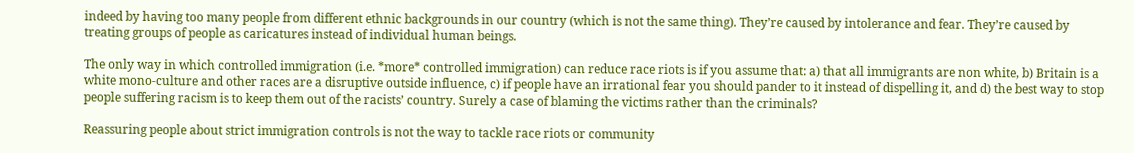indeed by having too many people from different ethnic backgrounds in our country (which is not the same thing). They’re caused by intolerance and fear. They’re caused by treating groups of people as caricatures instead of individual human beings.

The only way in which controlled immigration (i.e. *more* controlled immigration) can reduce race riots is if you assume that: a) that all immigrants are non white, b) Britain is a white mono-culture and other races are a disruptive outside influence, c) if people have an irrational fear you should pander to it instead of dispelling it, and d) the best way to stop people suffering racism is to keep them out of the racists’ country. Surely a case of blaming the victims rather than the criminals?

Reassuring people about strict immigration controls is not the way to tackle race riots or community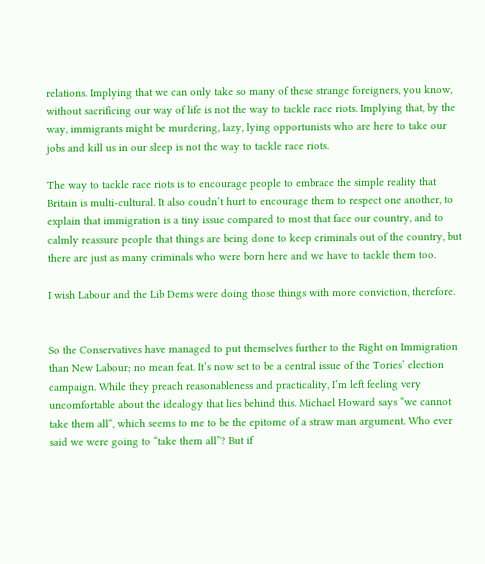relations. Implying that we can only take so many of these strange foreigners, you know, without sacrificing our way of life is not the way to tackle race riots. Implying that, by the way, immigrants might be murdering, lazy, lying opportunists who are here to take our jobs and kill us in our sleep is not the way to tackle race riots.

The way to tackle race riots is to encourage people to embrace the simple reality that Britain is multi-cultural. It also coudn’t hurt to encourage them to respect one another, to explain that immigration is a tiny issue compared to most that face our country, and to calmly reassure people that things are being done to keep criminals out of the country, but there are just as many criminals who were born here and we have to tackle them too.

I wish Labour and the Lib Dems were doing those things with more conviction, therefore.


So the Conservatives have managed to put themselves further to the Right on Immigration than New Labour; no mean feat. It’s now set to be a central issue of the Tories’ election campaign. While they preach reasonableness and practicality, I’m left feeling very uncomfortable about the idealogy that lies behind this. Michael Howard says “we cannot take them all“, which seems to me to be the epitome of a straw man argument. Who ever said we were going to “take them all”? But if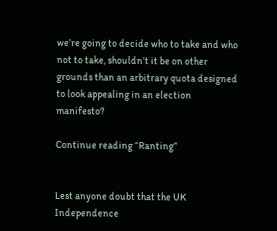we’re going to decide who to take and who not to take, shouldn’t it be on other grounds than an arbitrary quota designed to look appealing in an election manifesto?

Continue reading “Ranting”


Lest anyone doubt that the UK Independence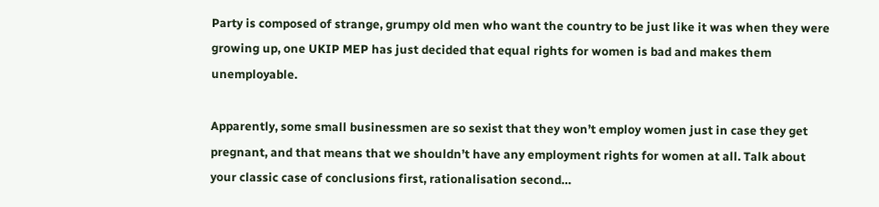Party is composed of strange, grumpy old men who want the country to be just like it was when they were growing up, one UKIP MEP has just decided that equal rights for women is bad and makes them unemployable.

Apparently, some small businessmen are so sexist that they won’t employ women just in case they get pregnant, and that means that we shouldn’t have any employment rights for women at all. Talk about your classic case of conclusions first, rationalisation second…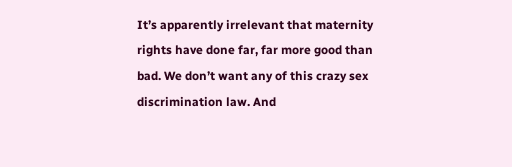It’s apparently irrelevant that maternity rights have done far, far more good than bad. We don’t want any of this crazy sex discrimination law. And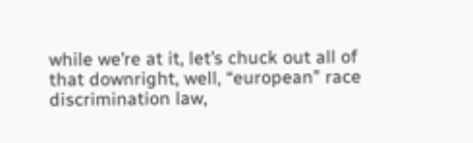while we’re at it, let’s chuck out all of that downright, well, “european” race discrimination law,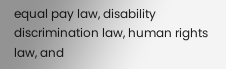equal pay law, disability discrimination law, human rights law, and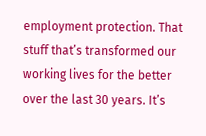employment protection. That stuff that’s transformed our working lives for the better over the last 30 years. It’s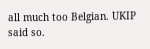all much too Belgian. UKIP said so.